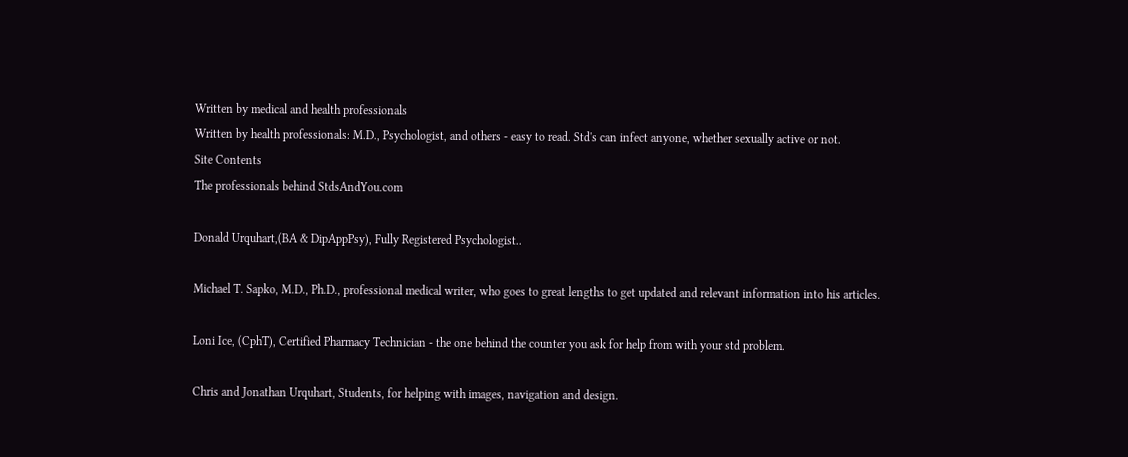Written by medical and health professionals
Written by health professionals: M.D., Psychologist, and others - easy to read. Std's can infect anyone, whether sexually active or not.
Site Contents
The professionals behind StdsAndYou.com

Donald Urquhart,(BA & DipAppPsy), Fully Registered Psychologist..

Michael T. Sapko, M.D., Ph.D., professional medical writer, who goes to great lengths to get updated and relevant information into his articles.

Loni Ice, (CphT), Certified Pharmacy Technician - the one behind the counter you ask for help from with your std problem.

Chris and Jonathan Urquhart, Students, for helping with images, navigation and design.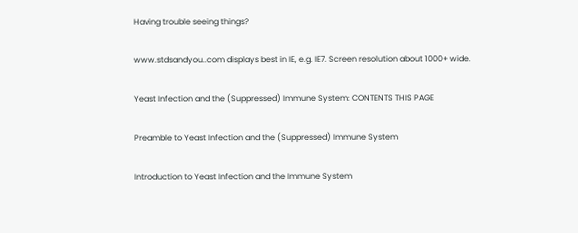Having trouble seeing things?

www.stdsandyou..com displays best in IE, e.g. IE7. Screen resolution about 1000+ wide.

Yeast Infection and the (Suppressed) Immune System: CONTENTS THIS PAGE

Preamble to Yeast Infection and the (Suppressed) Immune System

Introduction to Yeast Infection and the Immune System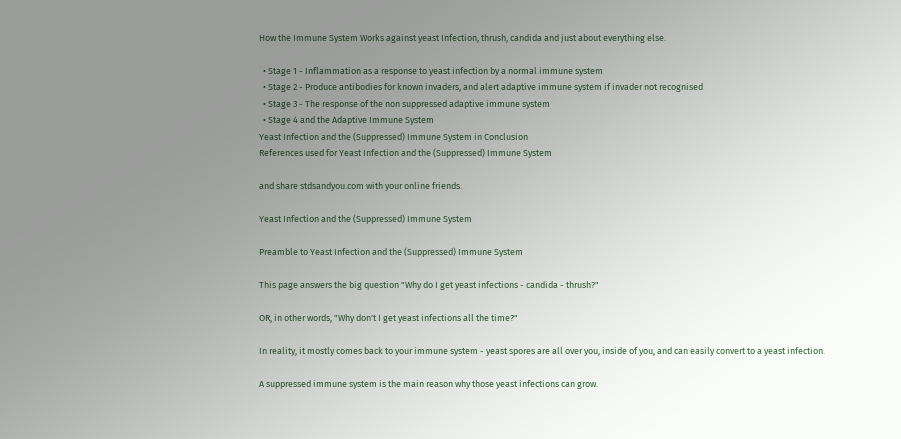How the Immune System Works against yeast Infection, thrush, candida and just about everything else.

  • Stage 1 - Inflammation as a response to yeast infection by a normal immune system
  • Stage 2 - Produce antibodies for known invaders, and alert adaptive immune system if invader not recognised
  • Stage 3 - The response of the non suppressed adaptive immune system
  • Stage 4 and the Adaptive Immune System
Yeast Infection and the (Suppressed) Immune System in Conclusion
References used for Yeast Infection and the (Suppressed) Immune System

and share stdsandyou.com with your online friends.

Yeast Infection and the (Suppressed) Immune System

Preamble to Yeast Infection and the (Suppressed) Immune System

This page answers the big question "Why do I get yeast infections - candida - thrush?"

OR, in other words, "Why don't I get yeast infections all the time?"

In reality, it mostly comes back to your immune system - yeast spores are all over you, inside of you, and can easily convert to a yeast infection.

A suppressed immune system is the main reason why those yeast infections can grow.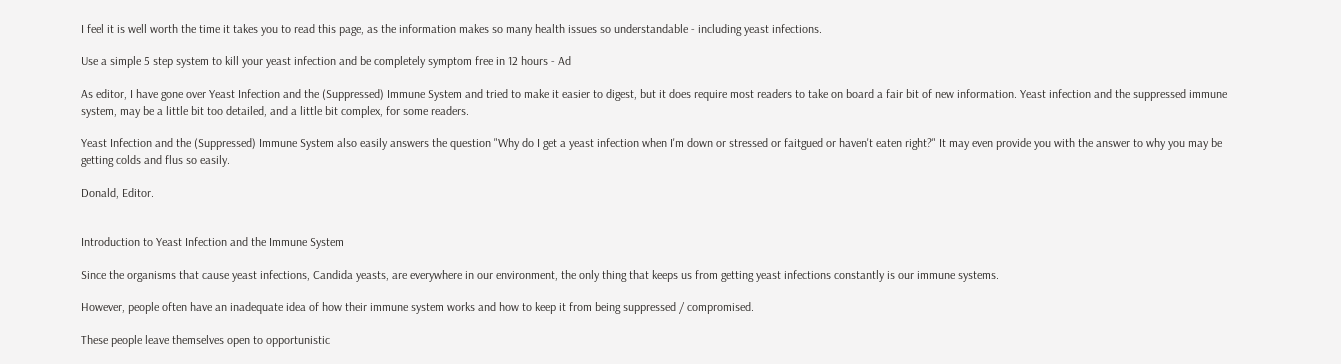I feel it is well worth the time it takes you to read this page, as the information makes so many health issues so understandable - including yeast infections.

Use a simple 5 step system to kill your yeast infection and be completely symptom free in 12 hours - Ad

As editor, I have gone over Yeast Infection and the (Suppressed) Immune System and tried to make it easier to digest, but it does require most readers to take on board a fair bit of new information. Yeast infection and the suppressed immune system, may be a little bit too detailed, and a little bit complex, for some readers.

Yeast Infection and the (Suppressed) Immune System also easily answers the question "Why do I get a yeast infection when I'm down or stressed or faitgued or haven't eaten right?" It may even provide you with the answer to why you may be getting colds and flus so easily.

Donald, Editor.


Introduction to Yeast Infection and the Immune System

Since the organisms that cause yeast infections, Candida yeasts, are everywhere in our environment, the only thing that keeps us from getting yeast infections constantly is our immune systems.

However, people often have an inadequate idea of how their immune system works and how to keep it from being suppressed / compromised.

These people leave themselves open to opportunistic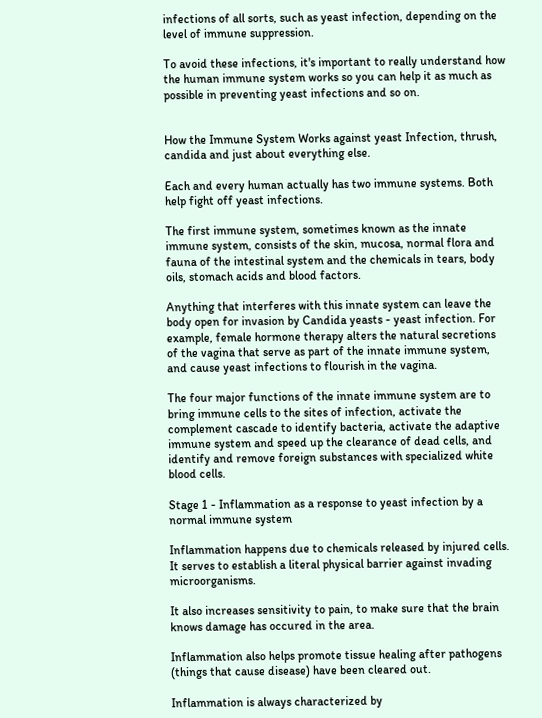infections of all sorts, such as yeast infection, depending on the level of immune suppression.

To avoid these infections, it's important to really understand how the human immune system works so you can help it as much as possible in preventing yeast infections and so on.


How the Immune System Works against yeast Infection, thrush, candida and just about everything else.

Each and every human actually has two immune systems. Both help fight off yeast infections.

The first immune system, sometimes known as the innate immune system, consists of the skin, mucosa, normal flora and fauna of the intestinal system and the chemicals in tears, body oils, stomach acids and blood factors.

Anything that interferes with this innate system can leave the body open for invasion by Candida yeasts - yeast infection. For example, female hormone therapy alters the natural secretions of the vagina that serve as part of the innate immune system, and cause yeast infections to flourish in the vagina.

The four major functions of the innate immune system are to bring immune cells to the sites of infection, activate the complement cascade to identify bacteria, activate the adaptive immune system and speed up the clearance of dead cells, and identify and remove foreign substances with specialized white blood cells.

Stage 1 - Inflammation as a response to yeast infection by a normal immune system

Inflammation happens due to chemicals released by injured cells. It serves to establish a literal physical barrier against invading microorganisms.

It also increases sensitivity to pain, to make sure that the brain knows damage has occured in the area.

Inflammation also helps promote tissue healing after pathogens (things that cause disease) have been cleared out.

Inflammation is always characterized by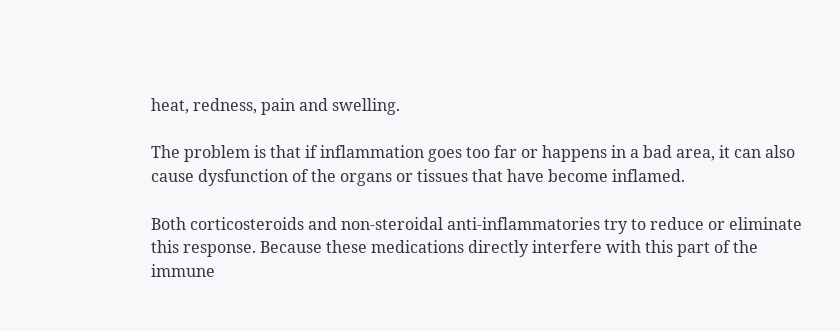heat, redness, pain and swelling.

The problem is that if inflammation goes too far or happens in a bad area, it can also cause dysfunction of the organs or tissues that have become inflamed.

Both corticosteroids and non-steroidal anti-inflammatories try to reduce or eliminate this response. Because these medications directly interfere with this part of the immune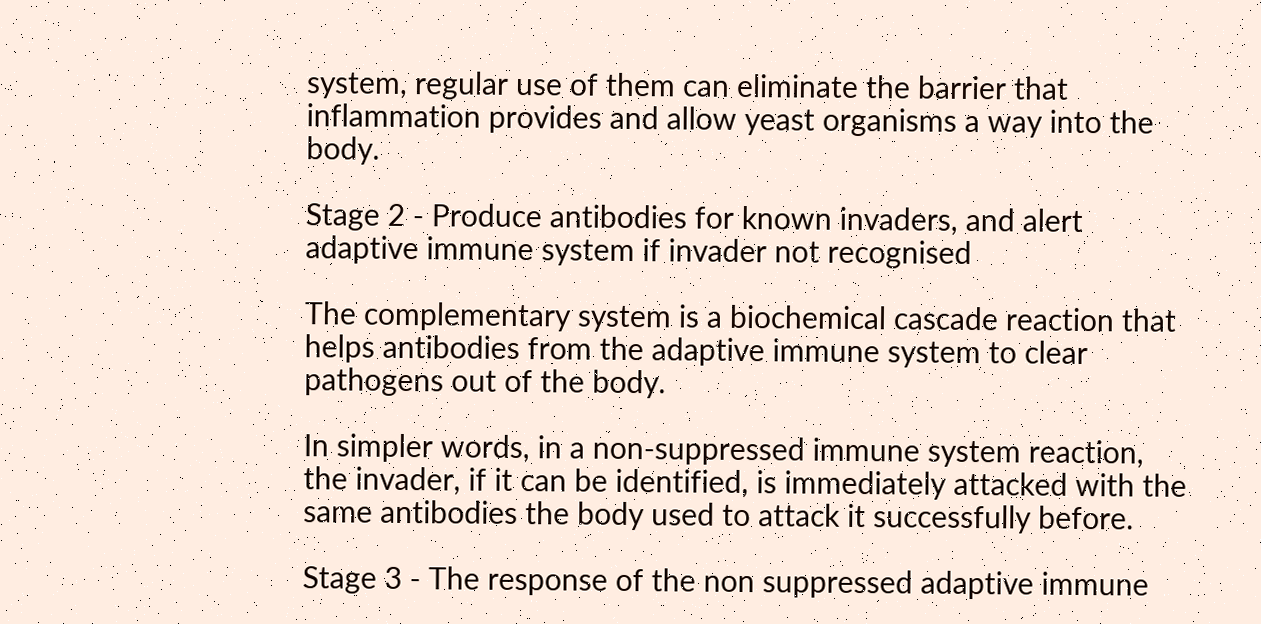system, regular use of them can eliminate the barrier that inflammation provides and allow yeast organisms a way into the body.

Stage 2 - Produce antibodies for known invaders, and alert adaptive immune system if invader not recognised

The complementary system is a biochemical cascade reaction that helps antibodies from the adaptive immune system to clear pathogens out of the body.

In simpler words, in a non-suppressed immune system reaction, the invader, if it can be identified, is immediately attacked with the same antibodies the body used to attack it successfully before.

Stage 3 - The response of the non suppressed adaptive immune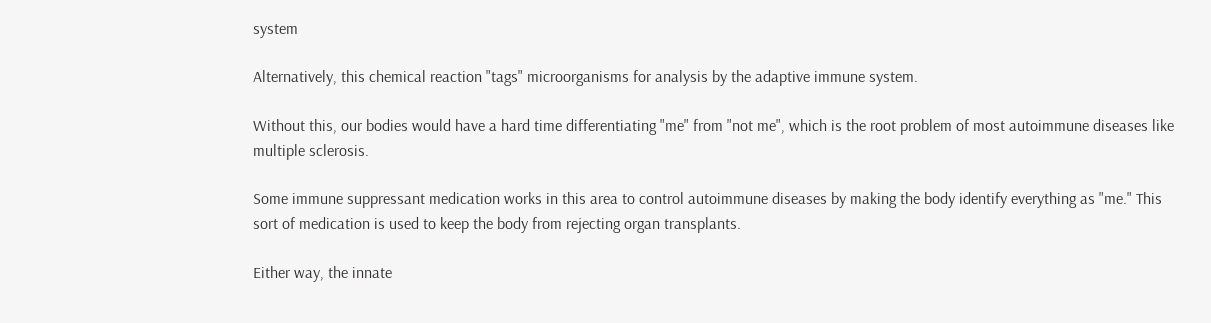system

Alternatively, this chemical reaction "tags" microorganisms for analysis by the adaptive immune system.

Without this, our bodies would have a hard time differentiating "me" from "not me", which is the root problem of most autoimmune diseases like multiple sclerosis.

Some immune suppressant medication works in this area to control autoimmune diseases by making the body identify everything as "me." This sort of medication is used to keep the body from rejecting organ transplants.

Either way, the innate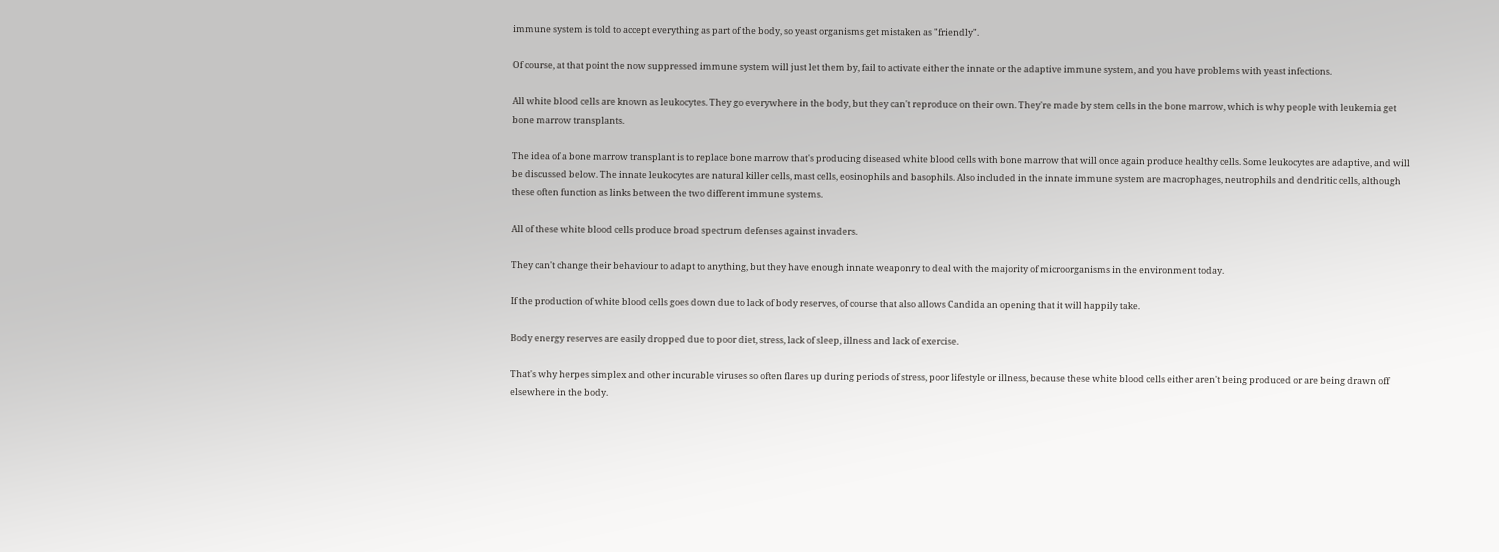immune system is told to accept everything as part of the body, so yeast organisms get mistaken as "friendly".

Of course, at that point the now suppressed immune system will just let them by, fail to activate either the innate or the adaptive immune system, and you have problems with yeast infections.

All white blood cells are known as leukocytes. They go everywhere in the body, but they can't reproduce on their own. They're made by stem cells in the bone marrow, which is why people with leukemia get bone marrow transplants.

The idea of a bone marrow transplant is to replace bone marrow that's producing diseased white blood cells with bone marrow that will once again produce healthy cells. Some leukocytes are adaptive, and will be discussed below. The innate leukocytes are natural killer cells, mast cells, eosinophils and basophils. Also included in the innate immune system are macrophages, neutrophils and dendritic cells, although these often function as links between the two different immune systems.

All of these white blood cells produce broad spectrum defenses against invaders.

They can't change their behaviour to adapt to anything, but they have enough innate weaponry to deal with the majority of microorganisms in the environment today.

If the production of white blood cells goes down due to lack of body reserves, of course that also allows Candida an opening that it will happily take.

Body energy reserves are easily dropped due to poor diet, stress, lack of sleep, illness and lack of exercise.

That's why herpes simplex and other incurable viruses so often flares up during periods of stress, poor lifestyle or illness, because these white blood cells either aren't being produced or are being drawn off elsewhere in the body.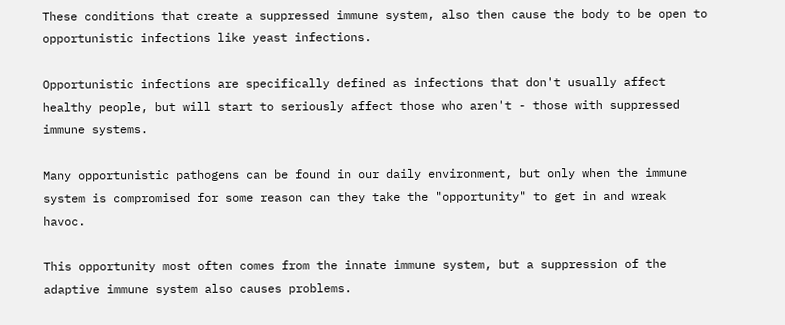These conditions that create a suppressed immune system, also then cause the body to be open to opportunistic infections like yeast infections.

Opportunistic infections are specifically defined as infections that don't usually affect healthy people, but will start to seriously affect those who aren't - those with suppressed immune systems.

Many opportunistic pathogens can be found in our daily environment, but only when the immune system is compromised for some reason can they take the "opportunity" to get in and wreak havoc.

This opportunity most often comes from the innate immune system, but a suppression of the adaptive immune system also causes problems.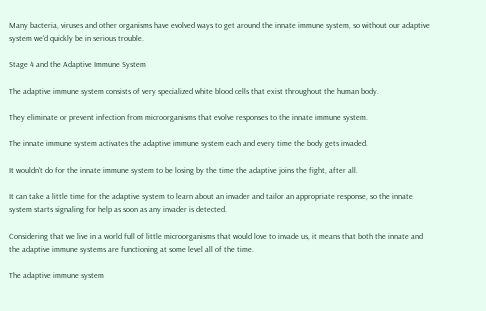Many bacteria, viruses and other organisms have evolved ways to get around the innate immune system, so without our adaptive system we'd quickly be in serious trouble.

Stage 4 and the Adaptive Immune System

The adaptive immune system consists of very specialized white blood cells that exist throughout the human body.

They eliminate or prevent infection from microorganisms that evolve responses to the innate immune system.

The innate immune system activates the adaptive immune system each and every time the body gets invaded.

It wouldn't do for the innate immune system to be losing by the time the adaptive joins the fight, after all.

It can take a little time for the adaptive system to learn about an invader and tailor an appropriate response, so the innate system starts signaling for help as soon as any invader is detected.

Considering that we live in a world full of little microorganisms that would love to invade us, it means that both the innate and the adaptive immune systems are functioning at some level all of the time.

The adaptive immune system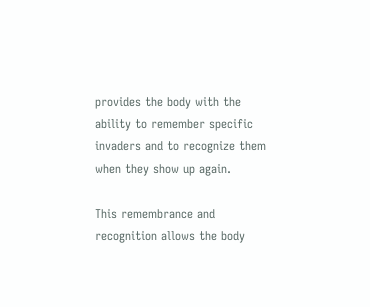provides the body with the ability to remember specific invaders and to recognize them when they show up again.

This remembrance and recognition allows the body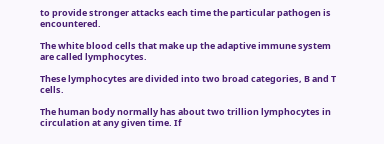to provide stronger attacks each time the particular pathogen is encountered.

The white blood cells that make up the adaptive immune system are called lymphocytes.

These lymphocytes are divided into two broad categories, B and T cells.

The human body normally has about two trillion lymphocytes in circulation at any given time. If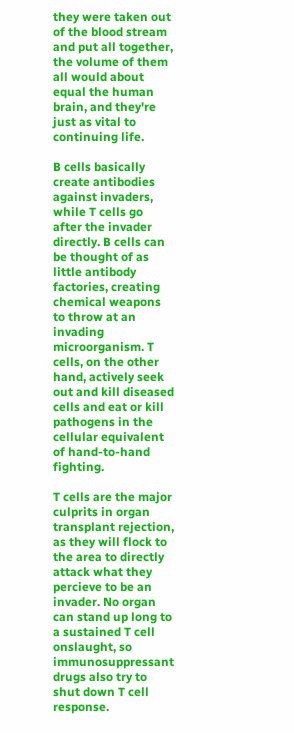they were taken out of the blood stream and put all together, the volume of them all would about equal the human brain, and they're just as vital to continuing life.

B cells basically create antibodies against invaders, while T cells go after the invader directly. B cells can be thought of as little antibody factories, creating chemical weapons to throw at an invading microorganism. T cells, on the other hand, actively seek out and kill diseased cells and eat or kill pathogens in the cellular equivalent of hand-to-hand fighting.

T cells are the major culprits in organ transplant rejection, as they will flock to the area to directly attack what they percieve to be an invader. No organ can stand up long to a sustained T cell onslaught, so immunosuppressant drugs also try to shut down T cell response.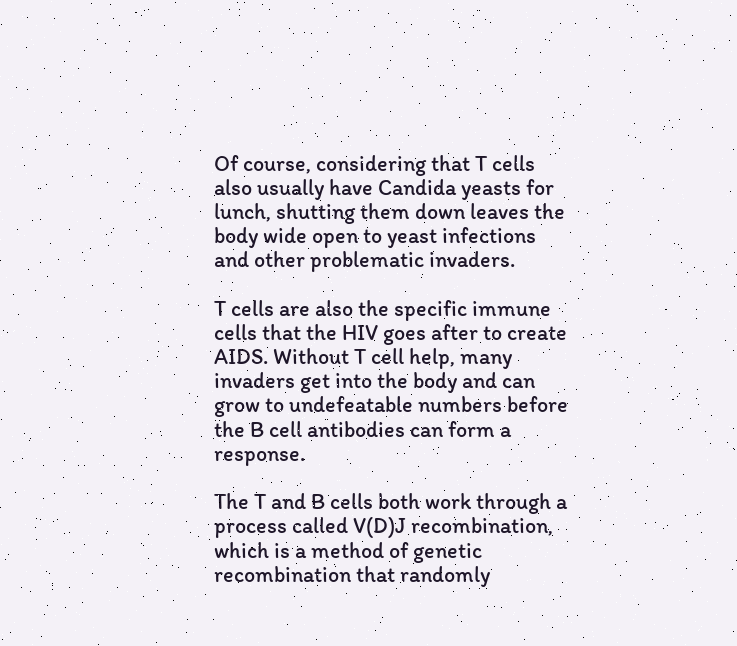Of course, considering that T cells also usually have Candida yeasts for lunch, shutting them down leaves the body wide open to yeast infections and other problematic invaders.

T cells are also the specific immune cells that the HIV goes after to create AIDS. Without T cell help, many invaders get into the body and can grow to undefeatable numbers before the B cell antibodies can form a response.

The T and B cells both work through a process called V(D)J recombination, which is a method of genetic recombination that randomly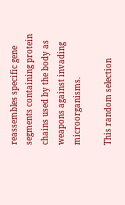reassembles specific gene segments containing protein chains used by the body as weapons against invading microorganisms.

This random selection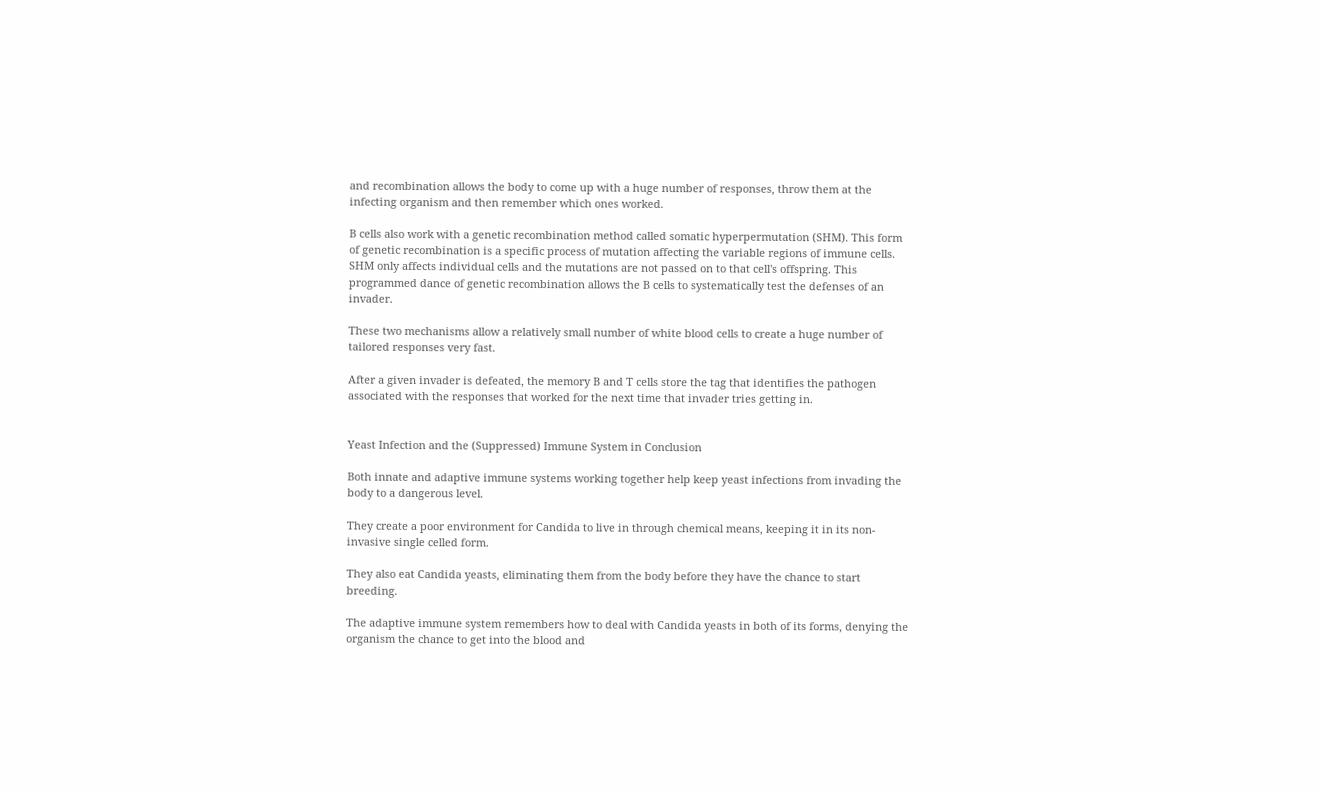and recombination allows the body to come up with a huge number of responses, throw them at the infecting organism and then remember which ones worked.

B cells also work with a genetic recombination method called somatic hyperpermutation (SHM). This form of genetic recombination is a specific process of mutation affecting the variable regions of immune cells. SHM only affects individual cells and the mutations are not passed on to that cell's offspring. This programmed dance of genetic recombination allows the B cells to systematically test the defenses of an invader.

These two mechanisms allow a relatively small number of white blood cells to create a huge number of tailored responses very fast.

After a given invader is defeated, the memory B and T cells store the tag that identifies the pathogen associated with the responses that worked for the next time that invader tries getting in.


Yeast Infection and the (Suppressed) Immune System in Conclusion

Both innate and adaptive immune systems working together help keep yeast infections from invading the body to a dangerous level.

They create a poor environment for Candida to live in through chemical means, keeping it in its non-invasive single celled form.

They also eat Candida yeasts, eliminating them from the body before they have the chance to start breeding.

The adaptive immune system remembers how to deal with Candida yeasts in both of its forms, denying the organism the chance to get into the blood and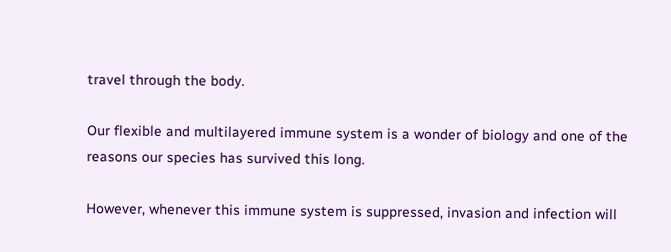travel through the body.

Our flexible and multilayered immune system is a wonder of biology and one of the reasons our species has survived this long.

However, whenever this immune system is suppressed, invasion and infection will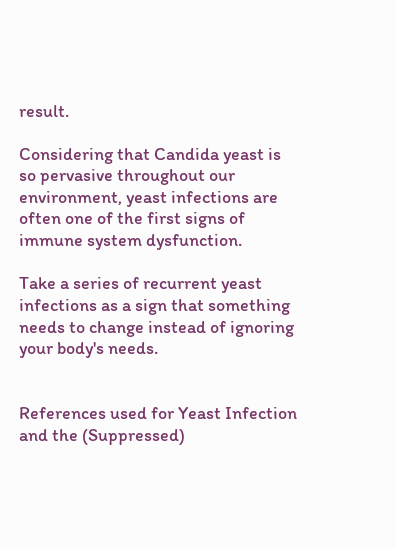result.

Considering that Candida yeast is so pervasive throughout our environment, yeast infections are often one of the first signs of immune system dysfunction.

Take a series of recurrent yeast infections as a sign that something needs to change instead of ignoring your body's needs.


References used for Yeast Infection and the (Suppressed)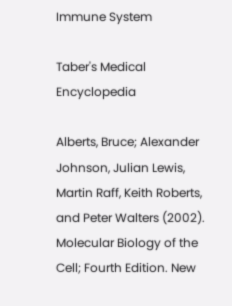Immune System

Taber's Medical Encyclopedia

Alberts, Bruce; Alexander Johnson, Julian Lewis, Martin Raff, Keith Roberts, and Peter Walters (2002). Molecular Biology of the Cell; Fourth Edition. New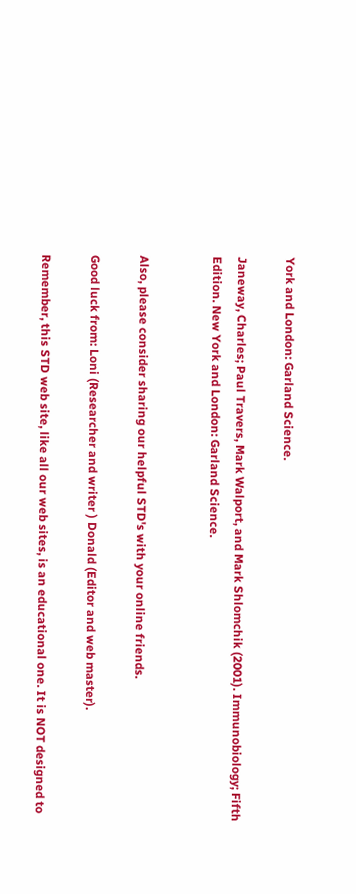York and London: Garland Science.

Janeway, Charles; Paul Travers, Mark Walport, and Mark Shlomchik (2001). Immunobiology; Fifth Edition. New York and London: Garland Science.


Also, please consider sharing our helpful STD's with your online friends.

Good luck from: Loni (Researcher and writer ) Donald (Editor and web master).

Remember, this STD web site, like all our web sites, is an educational one. It is NOT designed to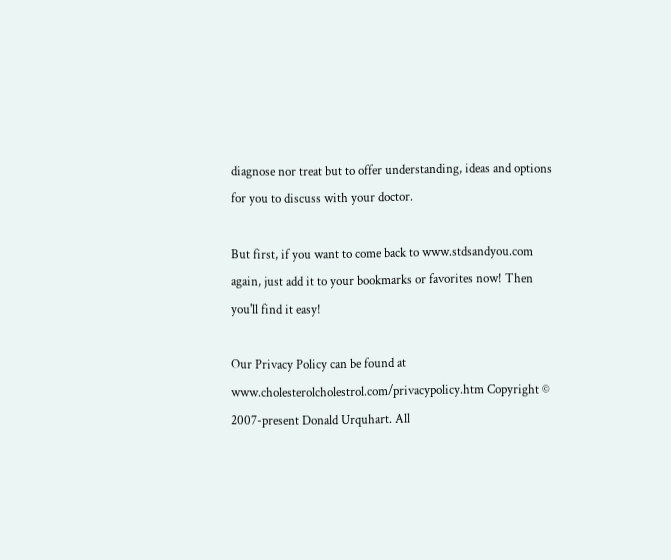diagnose nor treat but to offer understanding, ideas and options for you to discuss with your doctor.

But first, if you want to come back to www.stdsandyou.com again, just add it to your bookmarks or favorites now! Then you'll find it easy!

Our Privacy Policy can be found at www.cholesterolcholestrol.com/privacypolicy.htm Copyright © 2007-present Donald Urquhart. All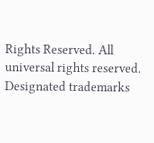Rights Reserved. All universal rights reserved. Designated trademarks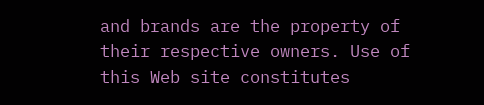and brands are the property of their respective owners. Use of this Web site constitutes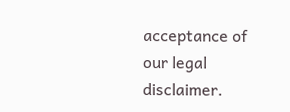acceptance of our legal disclaimer.